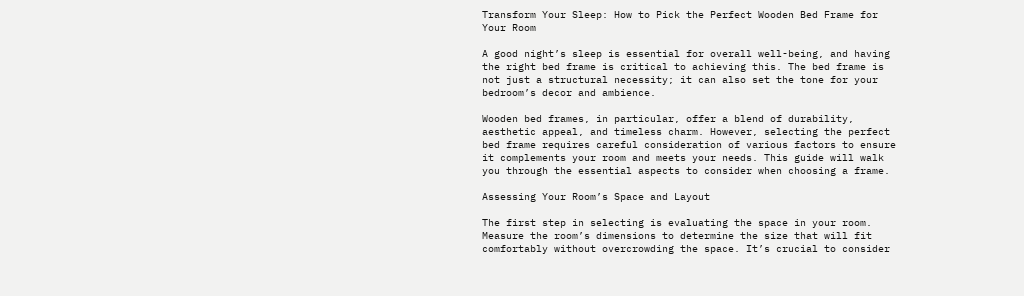Transform Your Sleep: How to Pick the Perfect Wooden Bed Frame for Your Room

A good night’s sleep is essential for overall well-being, and having the right bed frame is critical to achieving this. The bed frame is not just a structural necessity; it can also set the tone for your bedroom’s decor and ambience.

Wooden bed frames, in particular, offer a blend of durability, aesthetic appeal, and timeless charm. However, selecting the perfect bed frame requires careful consideration of various factors to ensure it complements your room and meets your needs. This guide will walk you through the essential aspects to consider when choosing a frame.

Assessing Your Room’s Space and Layout

The first step in selecting is evaluating the space in your room. Measure the room’s dimensions to determine the size that will fit comfortably without overcrowding the space. It’s crucial to consider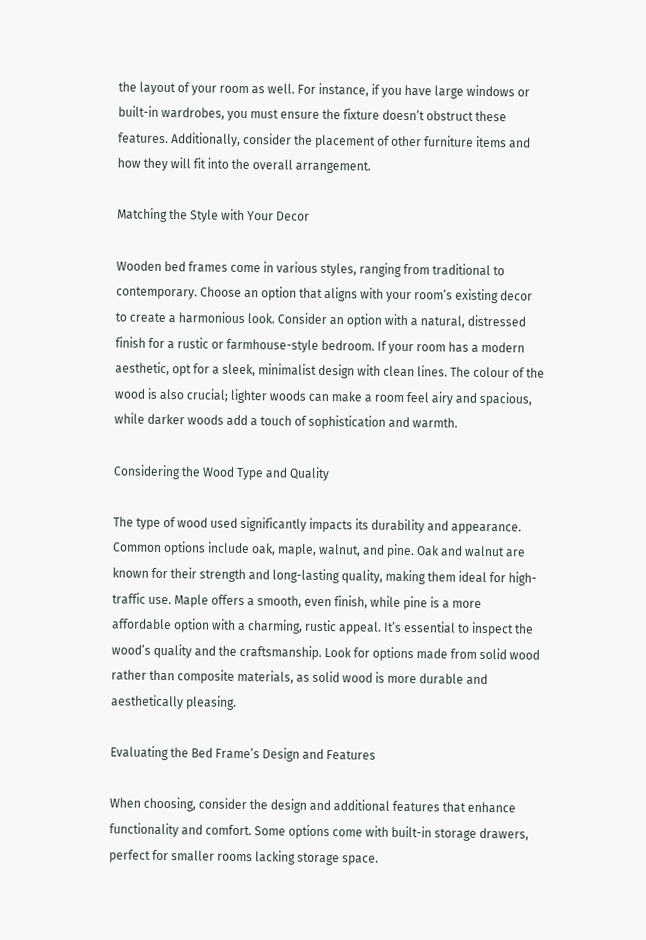the layout of your room as well. For instance, if you have large windows or built-in wardrobes, you must ensure the fixture doesn’t obstruct these features. Additionally, consider the placement of other furniture items and how they will fit into the overall arrangement.

Matching the Style with Your Decor

Wooden bed frames come in various styles, ranging from traditional to contemporary. Choose an option that aligns with your room’s existing decor to create a harmonious look. Consider an option with a natural, distressed finish for a rustic or farmhouse-style bedroom. If your room has a modern aesthetic, opt for a sleek, minimalist design with clean lines. The colour of the wood is also crucial; lighter woods can make a room feel airy and spacious, while darker woods add a touch of sophistication and warmth.

Considering the Wood Type and Quality

The type of wood used significantly impacts its durability and appearance. Common options include oak, maple, walnut, and pine. Oak and walnut are known for their strength and long-lasting quality, making them ideal for high-traffic use. Maple offers a smooth, even finish, while pine is a more affordable option with a charming, rustic appeal. It’s essential to inspect the wood’s quality and the craftsmanship. Look for options made from solid wood rather than composite materials, as solid wood is more durable and aesthetically pleasing.

Evaluating the Bed Frame’s Design and Features

When choosing, consider the design and additional features that enhance functionality and comfort. Some options come with built-in storage drawers, perfect for smaller rooms lacking storage space.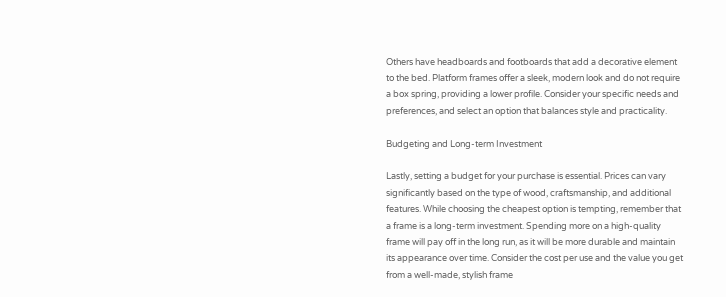Others have headboards and footboards that add a decorative element to the bed. Platform frames offer a sleek, modern look and do not require a box spring, providing a lower profile. Consider your specific needs and preferences, and select an option that balances style and practicality.

Budgeting and Long-term Investment

Lastly, setting a budget for your purchase is essential. Prices can vary significantly based on the type of wood, craftsmanship, and additional features. While choosing the cheapest option is tempting, remember that a frame is a long-term investment. Spending more on a high-quality frame will pay off in the long run, as it will be more durable and maintain its appearance over time. Consider the cost per use and the value you get from a well-made, stylish frame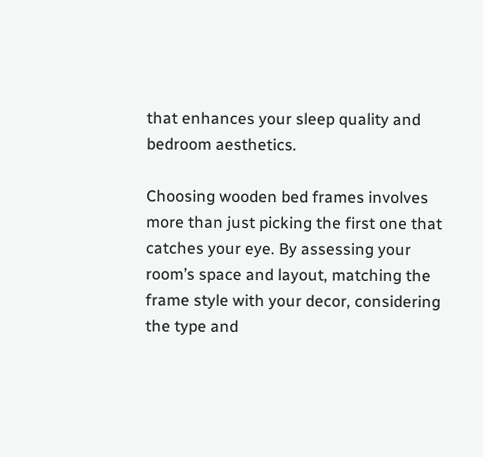that enhances your sleep quality and bedroom aesthetics.

Choosing wooden bed frames involves more than just picking the first one that catches your eye. By assessing your room’s space and layout, matching the frame style with your decor, considering the type and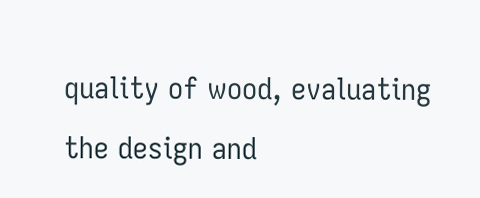quality of wood, evaluating the design and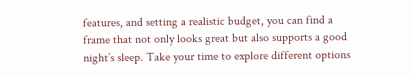features, and setting a realistic budget, you can find a frame that not only looks great but also supports a good night’s sleep. Take your time to explore different options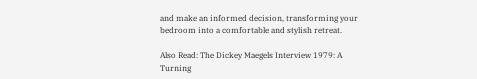and make an informed decision, transforming your bedroom into a comfortable and stylish retreat.

Also Read: The Dickey Maegels Interview 1979: A Turning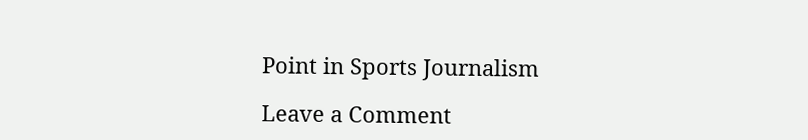Point in Sports Journalism

Leave a Comment